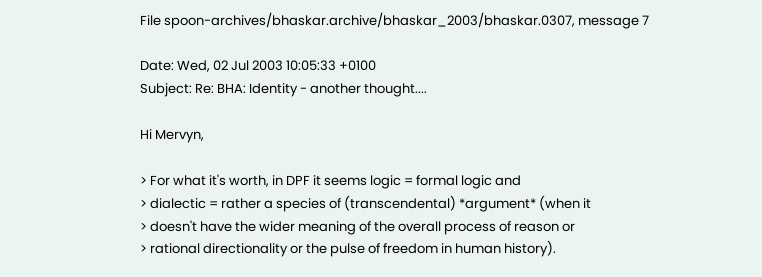File spoon-archives/bhaskar.archive/bhaskar_2003/bhaskar.0307, message 7

Date: Wed, 02 Jul 2003 10:05:33 +0100
Subject: Re: BHA: Identity - another thought....

Hi Mervyn,

> For what it's worth, in DPF it seems logic = formal logic and
> dialectic = rather a species of (transcendental) *argument* (when it
> doesn't have the wider meaning of the overall process of reason or
> rational directionality or the pulse of freedom in human history).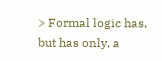> Formal logic has, but has only, a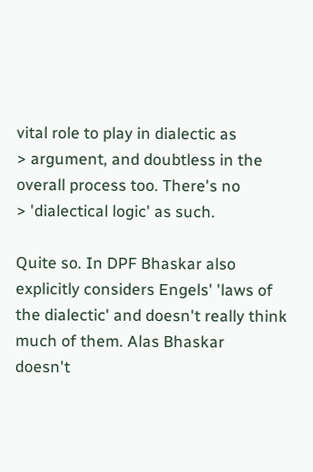vital role to play in dialectic as
> argument, and doubtless in the overall process too. There's no
> 'dialectical logic' as such.

Quite so. In DPF Bhaskar also explicitly considers Engels' 'laws of
the dialectic' and doesn't really think much of them. Alas Bhaskar
doesn't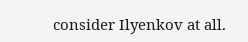consider Ilyenkov at all.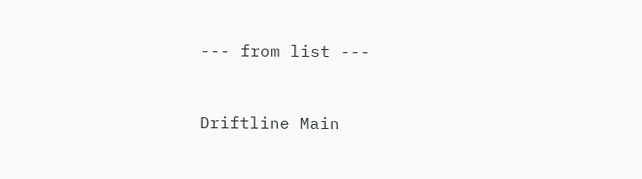--- from list ---


Driftline Main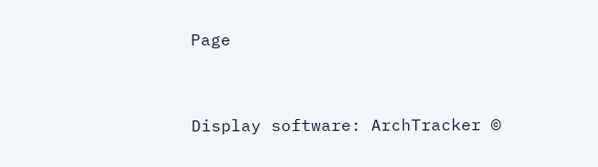Page


Display software: ArchTracker ©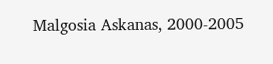Malgosia Askanas, 2000-2005